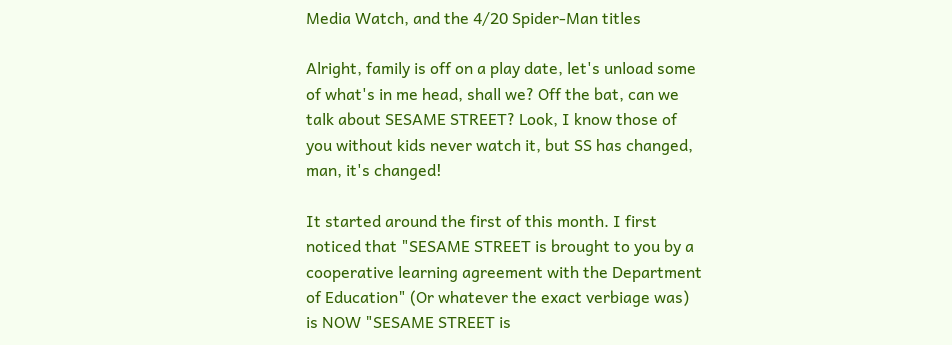Media Watch, and the 4/20 Spider-Man titles

Alright, family is off on a play date, let's unload some of what's in me head, shall we? Off the bat, can we talk about SESAME STREET? Look, I know those of you without kids never watch it, but SS has changed, man, it's changed!

It started around the first of this month. I first noticed that "SESAME STREET is brought to you by a cooperative learning agreement with the Department of Education" (Or whatever the exact verbiage was) is NOW "SESAME STREET is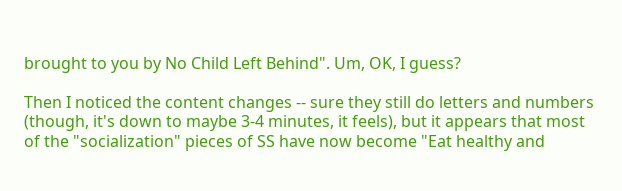brought to you by No Child Left Behind". Um, OK, I guess?

Then I noticed the content changes -- sure they still do letters and numbers (though, it's down to maybe 3-4 minutes, it feels), but it appears that most of the "socialization" pieces of SS have now become "Eat healthy and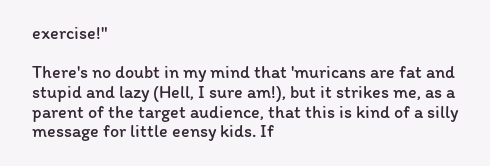exercise!"

There's no doubt in my mind that 'muricans are fat and stupid and lazy (Hell, I sure am!), but it strikes me, as a parent of the target audience, that this is kind of a silly message for little eensy kids. If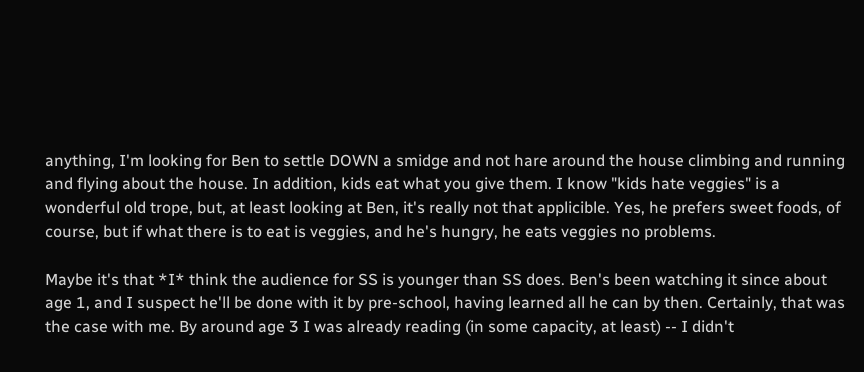anything, I'm looking for Ben to settle DOWN a smidge and not hare around the house climbing and running and flying about the house. In addition, kids eat what you give them. I know "kids hate veggies" is a wonderful old trope, but, at least looking at Ben, it's really not that applicible. Yes, he prefers sweet foods, of course, but if what there is to eat is veggies, and he's hungry, he eats veggies no problems.

Maybe it's that *I* think the audience for SS is younger than SS does. Ben's been watching it since about age 1, and I suspect he'll be done with it by pre-school, having learned all he can by then. Certainly, that was the case with me. By around age 3 I was already reading (in some capacity, at least) -- I didn't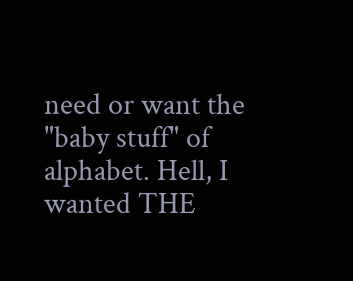need or want the "baby stuff" of alphabet. Hell, I wanted THE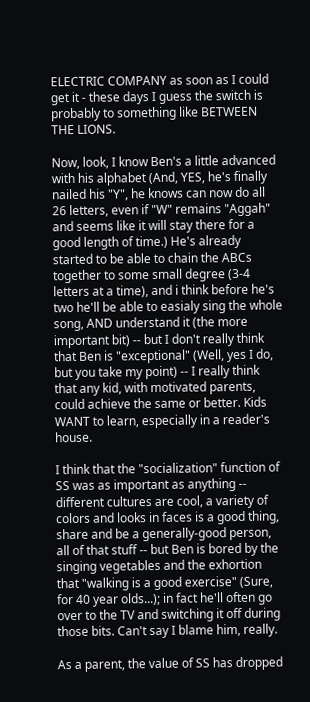ELECTRIC COMPANY as soon as I could get it - these days I guess the switch is probably to something like BETWEEN THE LIONS.

Now, look, I know Ben's a little advanced with his alphabet (And, YES, he's finally nailed his "Y", he knows can now do all 26 letters, even if "W" remains "Aggah" and seems like it will stay there for a good length of time.) He's already started to be able to chain the ABCs together to some small degree (3-4 letters at a time), and i think before he's two he'll be able to easialy sing the whole song, AND understand it (the more important bit) -- but I don't really think that Ben is "exceptional" (Well, yes I do, but you take my point) -- I really think that any kid, with motivated parents, could achieve the same or better. Kids WANT to learn, especially in a reader's house.

I think that the "socialization" function of SS was as important as anything -- different cultures are cool, a variety of colors and looks in faces is a good thing, share and be a generally-good person, all of that stuff -- but Ben is bored by the singing vegetables and the exhortion that "walking is a good exercise" (Sure, for 40 year olds...); in fact he'll often go over to the TV and switching it off during those bits. Can't say I blame him, really.

As a parent, the value of SS has dropped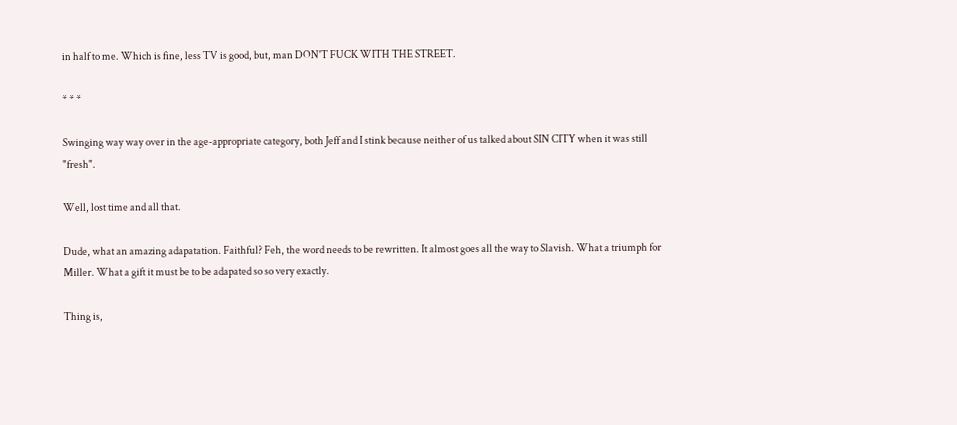in half to me. Which is fine, less TV is good, but, man DON'T FUCK WITH THE STREET.

* * *

Swinging way way over in the age-appropriate category, both Jeff and I stink because neither of us talked about SIN CITY when it was still "fresh".

Well, lost time and all that.

Dude, what an amazing adapatation. Faithful? Feh, the word needs to be rewritten. It almost goes all the way to Slavish. What a triumph for Miller. What a gift it must be to be adapated so so very exactly.

Thing is,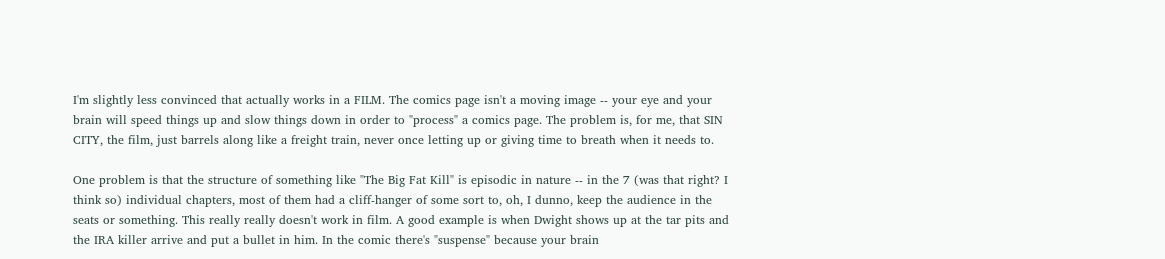I'm slightly less convinced that actually works in a FILM. The comics page isn't a moving image -- your eye and your brain will speed things up and slow things down in order to "process" a comics page. The problem is, for me, that SIN CITY, the film, just barrels along like a freight train, never once letting up or giving time to breath when it needs to.

One problem is that the structure of something like "The Big Fat Kill" is episodic in nature -- in the 7 (was that right? I think so) individual chapters, most of them had a cliff-hanger of some sort to, oh, I dunno, keep the audience in the seats or something. This really really doesn't work in film. A good example is when Dwight shows up at the tar pits and the IRA killer arrive and put a bullet in him. In the comic there's "suspense" because your brain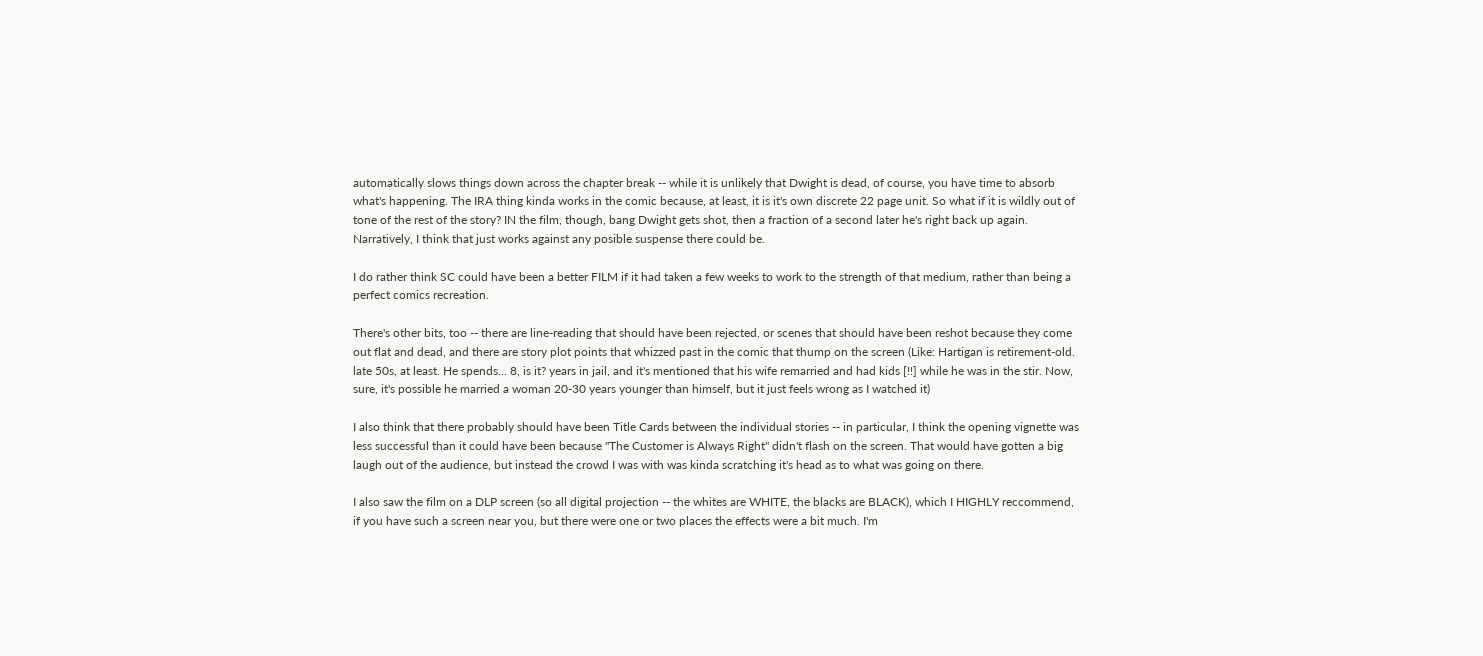automatically slows things down across the chapter break -- while it is unlikely that Dwight is dead, of course, you have time to absorb what's happening. The IRA thing kinda works in the comic because, at least, it is it's own discrete 22 page unit. So what if it is wildly out of tone of the rest of the story? IN the film, though, bang Dwight gets shot, then a fraction of a second later he's right back up again. Narratively, I think that just works against any posible suspense there could be.

I do rather think SC could have been a better FILM if it had taken a few weeks to work to the strength of that medium, rather than being a perfect comics recreation.

There's other bits, too -- there are line-reading that should have been rejected, or scenes that should have been reshot because they come out flat and dead, and there are story plot points that whizzed past in the comic that thump on the screen (Like: Hartigan is retirement-old. late 50s, at least. He spends... 8, is it? years in jail, and it's mentioned that his wife remarried and had kids [!!] while he was in the stir. Now, sure, it's possible he married a woman 20-30 years younger than himself, but it just feels wrong as I watched it)

I also think that there probably should have been Title Cards between the individual stories -- in particular, I think the opening vignette was less successful than it could have been because "The Customer is Always Right" didn't flash on the screen. That would have gotten a big laugh out of the audience, but instead the crowd I was with was kinda scratching it's head as to what was going on there.

I also saw the film on a DLP screen (so all digital projection -- the whites are WHITE, the blacks are BLACK), which I HIGHLY reccommend, if you have such a screen near you, but there were one or two places the effects were a bit much. I'm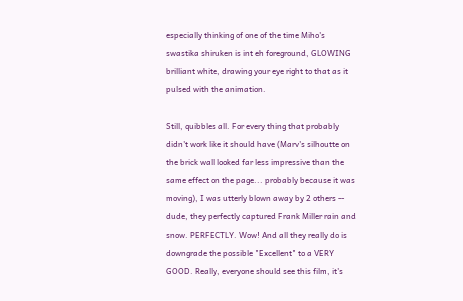especially thinking of one of the time Miho's swastika shiruken is int eh foreground, GLOWING brilliant white, drawing your eye right to that as it pulsed with the animation.

Still, quibbles all. For every thing that probably didn't work like it should have (Marv's silhoutte on the brick wall looked far less impressive than the same effect on the page... probably because it was moving), I was utterly blown away by 2 others -- dude, they perfectly captured Frank Miller rain and snow. PERFECTLY. Wow! And all they really do is downgrade the possible "Excellent" to a VERY GOOD. Really, everyone should see this film, it's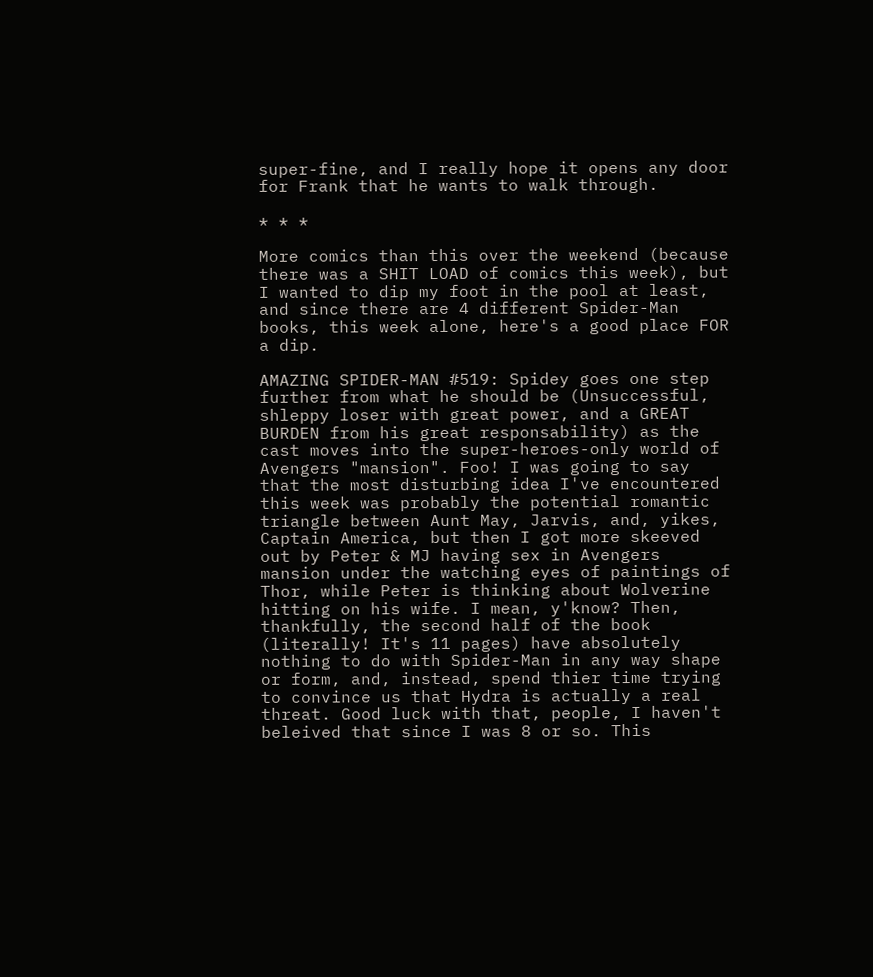super-fine, and I really hope it opens any door for Frank that he wants to walk through.

* * *

More comics than this over the weekend (because there was a SHIT LOAD of comics this week), but I wanted to dip my foot in the pool at least, and since there are 4 different Spider-Man books, this week alone, here's a good place FOR a dip.

AMAZING SPIDER-MAN #519: Spidey goes one step further from what he should be (Unsuccessful, shleppy loser with great power, and a GREAT BURDEN from his great responsability) as the cast moves into the super-heroes-only world of Avengers "mansion". Foo! I was going to say that the most disturbing idea I've encountered this week was probably the potential romantic triangle between Aunt May, Jarvis, and, yikes, Captain America, but then I got more skeeved out by Peter & MJ having sex in Avengers mansion under the watching eyes of paintings of Thor, while Peter is thinking about Wolverine hitting on his wife. I mean, y'know? Then, thankfully, the second half of the book (literally! It's 11 pages) have absolutely nothing to do with Spider-Man in any way shape or form, and, instead, spend thier time trying to convince us that Hydra is actually a real threat. Good luck with that, people, I haven't beleived that since I was 8 or so. This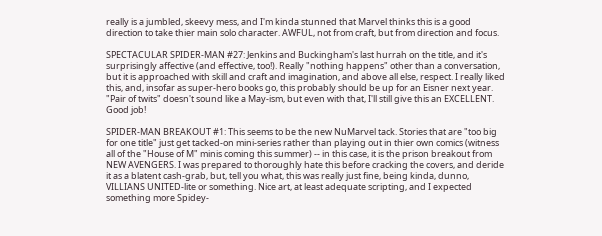really is a jumbled, skeevy mess, and I'm kinda stunned that Marvel thinks this is a good direction to take thier main solo character. AWFUL, not from craft, but from direction and focus.

SPECTACULAR SPIDER-MAN #27: Jenkins and Buckingham's last hurrah on the title, and it's surprisingly affective (and effective, too!). Really "nothing happens" other than a conversation, but it is approached with skill and craft and imagination, and above all else, respect. I really liked this, and, insofar as super-hero books go, this probably should be up for an Eisner next year. "Pair of twits" doesn't sound like a May-ism, but even with that, I'll still give this an EXCELLENT. Good job!

SPIDER-MAN BREAKOUT #1: This seems to be the new NuMarvel tack. Stories that are "too big for one title" just get tacked-on mini-series rather than playing out in thier own comics (witness all of the "House of M" minis coming this summer) -- in this case, it is the prison breakout from NEW AVENGERS. I was prepared to thoroughly hate this before cracking the covers, and deride it as a blatent cash-grab, but, tell you what, this was really just fine, being kinda, dunno, VILLIANS UNITED-lite or something. Nice art, at least adequate scripting, and I expected something more Spidey-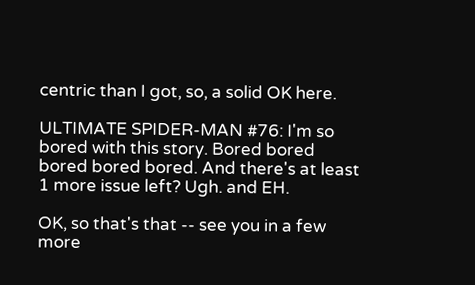centric than I got, so, a solid OK here.

ULTIMATE SPIDER-MAN #76: I'm so bored with this story. Bored bored bored bored bored. And there's at least 1 more issue left? Ugh. and EH.

OK, so that's that -- see you in a few more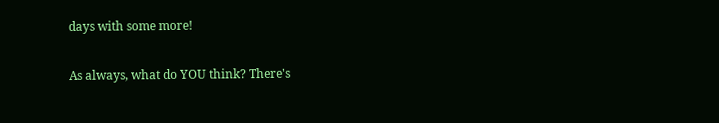days with some more!

As always, what do YOU think? There's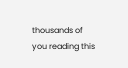thousands of you reading this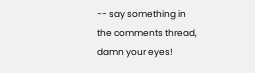-- say something in the comments thread, damn your eyes!